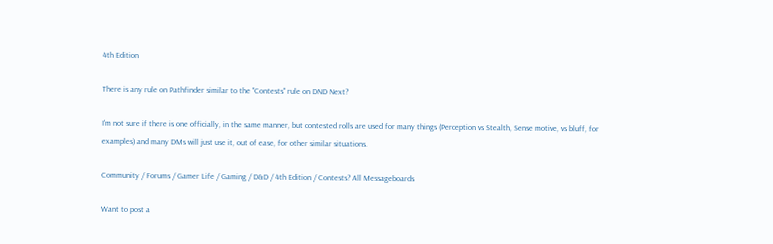4th Edition

There is any rule on Pathfinder similar to the "Contests" rule on DND Next?

I'm not sure if there is one officially, in the same manner, but contested rolls are used for many things (Perception vs Stealth, Sense motive, vs bluff, for examples) and many DMs will just use it, out of ease, for other similar situations.

Community / Forums / Gamer Life / Gaming / D&D / 4th Edition / Contests? All Messageboards

Want to post a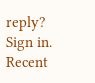reply? Sign in.
Recent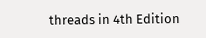threads in 4th Edition